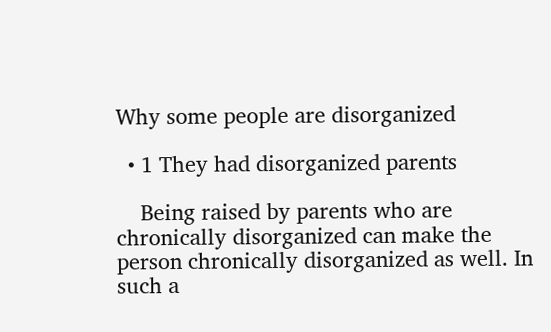Why some people are disorganized

  • 1 They had disorganized parents

    Being raised by parents who are chronically disorganized can make the person chronically disorganized as well. In such a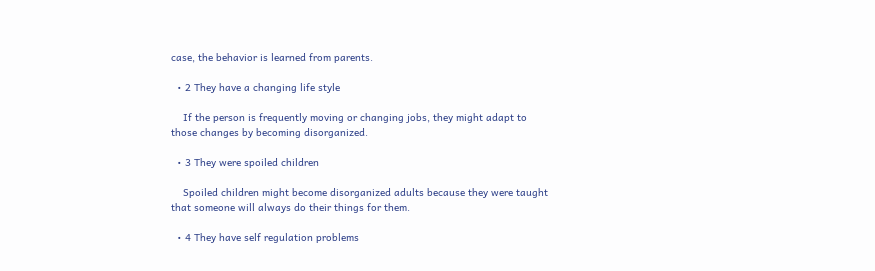case, the behavior is learned from parents.

  • 2 They have a changing life style

    If the person is frequently moving or changing jobs, they might adapt to those changes by becoming disorganized.

  • 3 They were spoiled children

    Spoiled children might become disorganized adults because they were taught that someone will always do their things for them.

  • 4 They have self regulation problems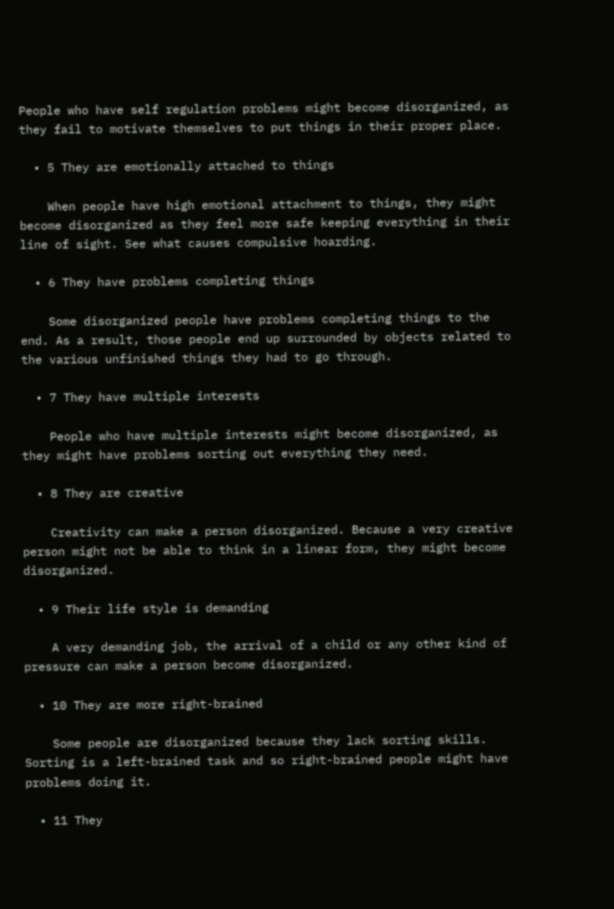People who have self regulation problems might become disorganized, as they fail to motivate themselves to put things in their proper place.

  • 5 They are emotionally attached to things

    When people have high emotional attachment to things, they might become disorganized as they feel more safe keeping everything in their line of sight. See what causes compulsive hoarding.

  • 6 They have problems completing things

    Some disorganized people have problems completing things to the end. As a result, those people end up surrounded by objects related to the various unfinished things they had to go through.

  • 7 They have multiple interests

    People who have multiple interests might become disorganized, as they might have problems sorting out everything they need.

  • 8 They are creative

    Creativity can make a person disorganized. Because a very creative person might not be able to think in a linear form, they might become disorganized.

  • 9 Their life style is demanding

    A very demanding job, the arrival of a child or any other kind of pressure can make a person become disorganized.

  • 10 They are more right-brained

    Some people are disorganized because they lack sorting skills. Sorting is a left-brained task and so right-brained people might have problems doing it.

  • 11 They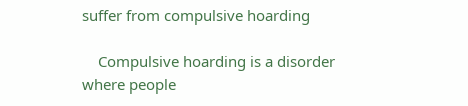suffer from compulsive hoarding

    Compulsive hoarding is a disorder where people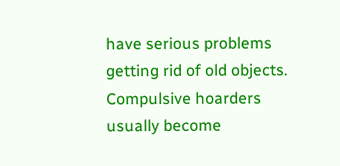have serious problems getting rid of old objects. Compulsive hoarders usually become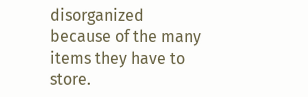disorganized because of the many items they have to store.